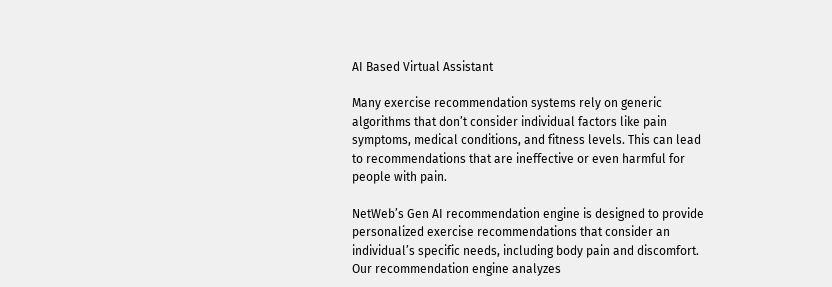AI Based Virtual Assistant

Many exercise recommendation systems rely on generic algorithms that don’t consider individual factors like pain symptoms, medical conditions, and fitness levels. This can lead to recommendations that are ineffective or even harmful for people with pain.

NetWeb’s Gen AI recommendation engine is designed to provide personalized exercise recommendations that consider an individual’s specific needs, including body pain and discomfort. Our recommendation engine analyzes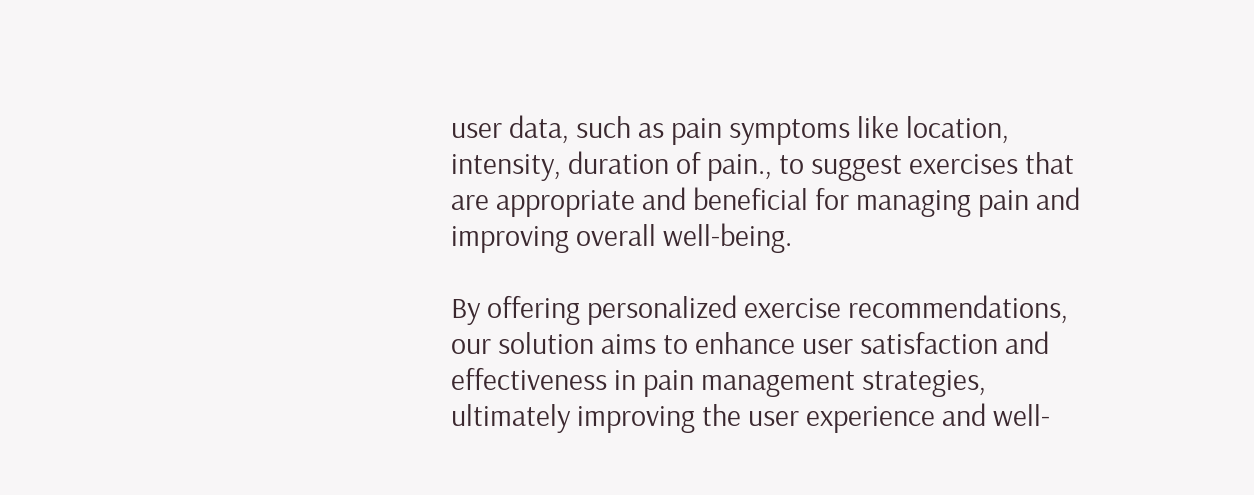user data, such as pain symptoms like location, intensity, duration of pain., to suggest exercises that are appropriate and beneficial for managing pain and improving overall well-being.

By offering personalized exercise recommendations, our solution aims to enhance user satisfaction and effectiveness in pain management strategies, ultimately improving the user experience and well-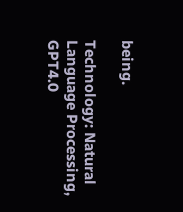being.

Technology: Natural Language Processing, GPT4.0